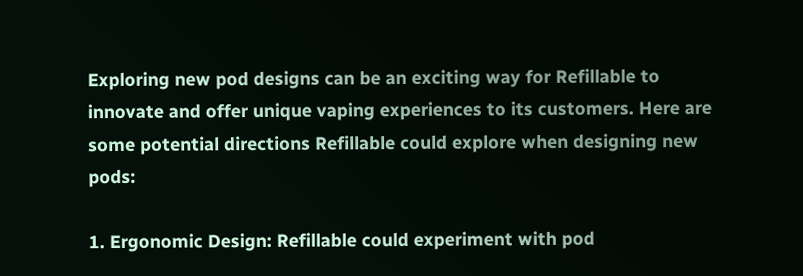Exploring new pod designs can be an exciting way for Refillable to innovate and offer unique vaping experiences to its customers. Here are some potential directions Refillable could explore when designing new pods:

1. Ergonomic Design: Refillable could experiment with pod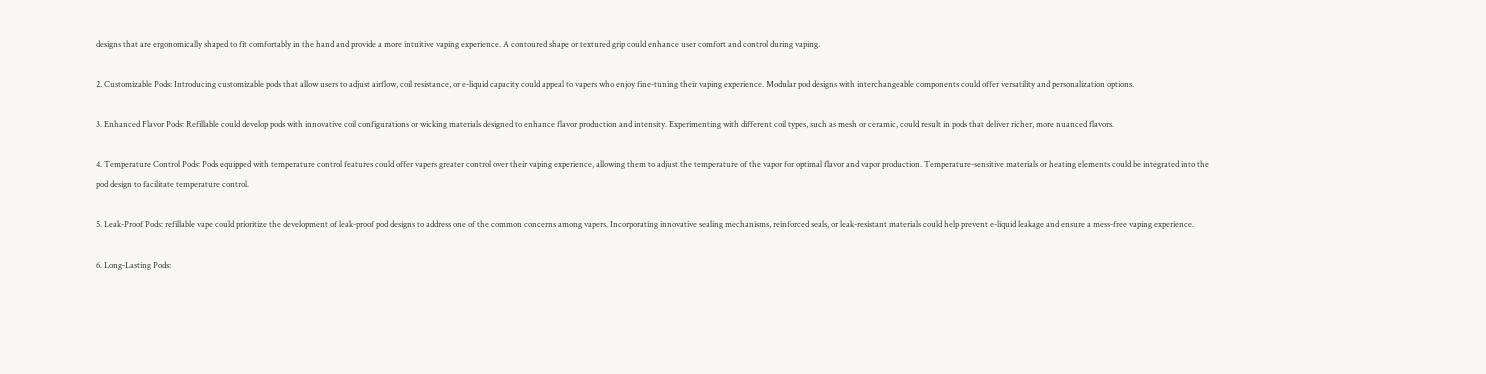designs that are ergonomically shaped to fit comfortably in the hand and provide a more intuitive vaping experience. A contoured shape or textured grip could enhance user comfort and control during vaping.

2. Customizable Pods: Introducing customizable pods that allow users to adjust airflow, coil resistance, or e-liquid capacity could appeal to vapers who enjoy fine-tuning their vaping experience. Modular pod designs with interchangeable components could offer versatility and personalization options.

3. Enhanced Flavor Pods: Refillable could develop pods with innovative coil configurations or wicking materials designed to enhance flavor production and intensity. Experimenting with different coil types, such as mesh or ceramic, could result in pods that deliver richer, more nuanced flavors.

4. Temperature Control Pods: Pods equipped with temperature control features could offer vapers greater control over their vaping experience, allowing them to adjust the temperature of the vapor for optimal flavor and vapor production. Temperature-sensitive materials or heating elements could be integrated into the pod design to facilitate temperature control.

5. Leak-Proof Pods: refillable vape could prioritize the development of leak-proof pod designs to address one of the common concerns among vapers. Incorporating innovative sealing mechanisms, reinforced seals, or leak-resistant materials could help prevent e-liquid leakage and ensure a mess-free vaping experience.

6. Long-Lasting Pods: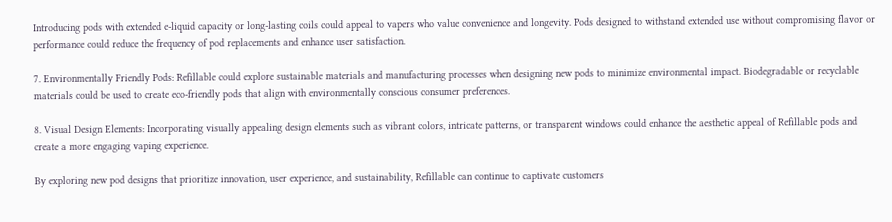Introducing pods with extended e-liquid capacity or long-lasting coils could appeal to vapers who value convenience and longevity. Pods designed to withstand extended use without compromising flavor or performance could reduce the frequency of pod replacements and enhance user satisfaction.

7. Environmentally Friendly Pods: Refillable could explore sustainable materials and manufacturing processes when designing new pods to minimize environmental impact. Biodegradable or recyclable materials could be used to create eco-friendly pods that align with environmentally conscious consumer preferences.

8. Visual Design Elements: Incorporating visually appealing design elements such as vibrant colors, intricate patterns, or transparent windows could enhance the aesthetic appeal of Refillable pods and create a more engaging vaping experience.

By exploring new pod designs that prioritize innovation, user experience, and sustainability, Refillable can continue to captivate customers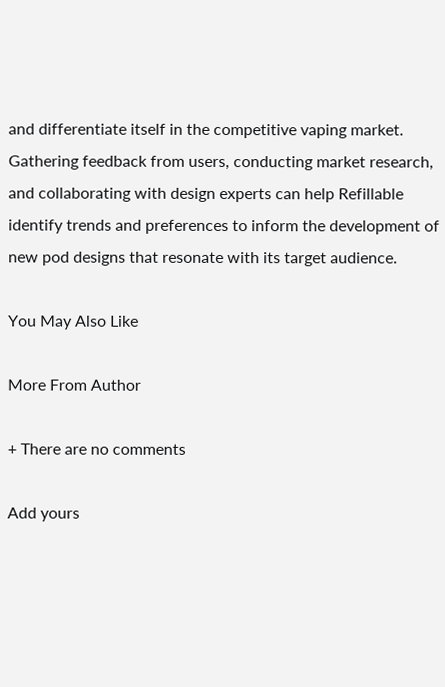and differentiate itself in the competitive vaping market. Gathering feedback from users, conducting market research, and collaborating with design experts can help Refillable identify trends and preferences to inform the development of new pod designs that resonate with its target audience.

You May Also Like

More From Author

+ There are no comments

Add yours